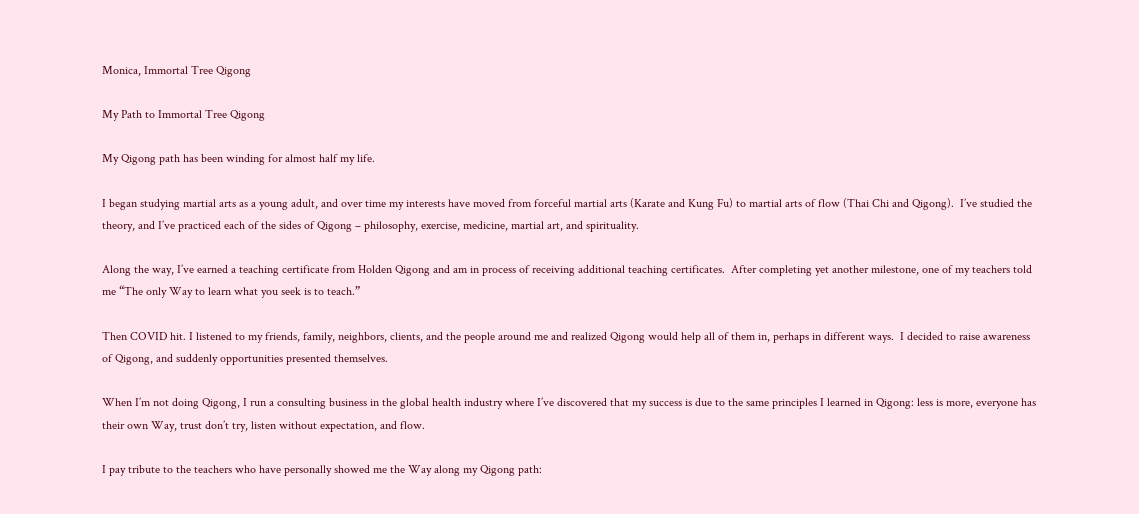Monica, Immortal Tree Qigong

My Path to Immortal Tree Qigong

My Qigong path has been winding for almost half my life.

I began studying martial arts as a young adult, and over time my interests have moved from forceful martial arts (Karate and Kung Fu) to martial arts of flow (Thai Chi and Qigong).  I’ve studied the theory, and I’ve practiced each of the sides of Qigong – philosophy, exercise, medicine, martial art, and spirituality.

Along the way, I’ve earned a teaching certificate from Holden Qigong and am in process of receiving additional teaching certificates.  After completing yet another milestone, one of my teachers told me “The only Way to learn what you seek is to teach.”

Then COVID hit. I listened to my friends, family, neighbors, clients, and the people around me and realized Qigong would help all of them in, perhaps in different ways.  I decided to raise awareness of Qigong, and suddenly opportunities presented themselves.

When I’m not doing Qigong, I run a consulting business in the global health industry where I’ve discovered that my success is due to the same principles I learned in Qigong: less is more, everyone has their own Way, trust don’t try, listen without expectation, and flow.

I pay tribute to the teachers who have personally showed me the Way along my Qigong path: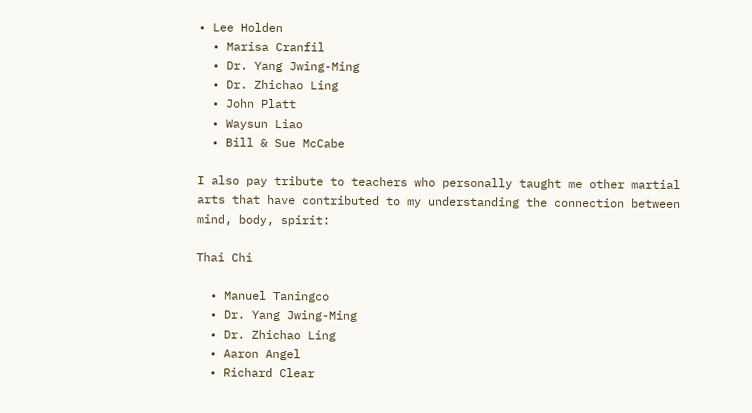• Lee Holden
  • Marisa Cranfil
  • Dr. Yang Jwing-Ming
  • Dr. Zhichao Ling
  • John Platt
  • Waysun Liao
  • Bill & Sue McCabe

I also pay tribute to teachers who personally taught me other martial arts that have contributed to my understanding the connection between mind, body, spirit:

Thai Chi

  • Manuel Taningco
  • Dr. Yang Jwing-Ming
  • Dr. Zhichao Ling
  • Aaron Angel
  • Richard Clear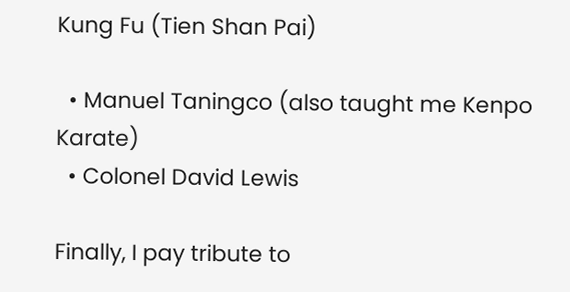Kung Fu (Tien Shan Pai)

  • Manuel Taningco (also taught me Kenpo Karate)
  • Colonel David Lewis

Finally, I pay tribute to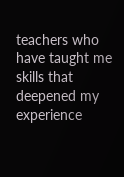teachers who have taught me skills that deepened my experience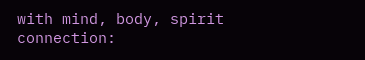with mind, body, spirit connection: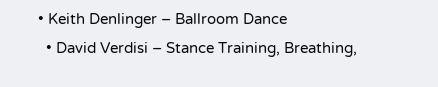• Keith Denlinger – Ballroom Dance
  • David Verdisi – Stance Training, Breathing,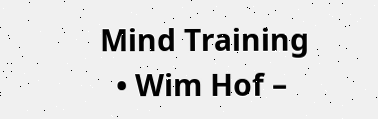Mind Training
  • Wim Hof –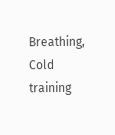Breathing, Cold training